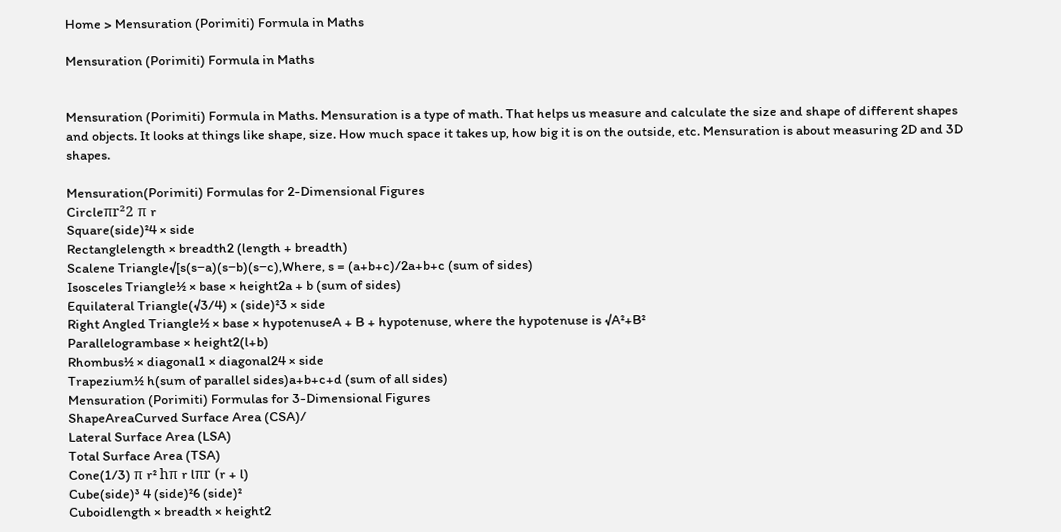Home > Mensuration (Porimiti) Formula in Maths

Mensuration (Porimiti) Formula in Maths


Mensuration (Porimiti) Formula in Maths. Mensuration is a type of math. That helps us measure and calculate the size and shape of different shapes and objects. It looks at things like shape, size. How much space it takes up, how big it is on the outside, etc. Mensuration is about measuring 2D and 3D shapes.

Mensuration(Porimiti) Formulas for 2-Dimensional Figures
Circleπr²2 π r
Square(side)²4 × side
Rectanglelength × breadth2 (length + breadth)
Scalene Triangle√[s(s−a)(s−b)(s−c),Where, s = (a+b+c)/2a+b+c (sum of sides)
Isosceles Triangle½ × base × height2a + b (sum of sides)
Equilateral Triangle(√3/4) × (side)²3 × side
Right Angled Triangle½ × base × hypotenuseA + B + hypotenuse, where the hypotenuse is √A²+B²
Parallelogrambase × height2(l+b)
Rhombus½ × diagonal1 × diagonal24 × side
Trapezium½ h(sum of parallel sides)a+b+c+d (sum of all sides)
Mensuration (Porimiti) Formulas for 3-Dimensional Figures
ShapeAreaCurved Surface Area (CSA)/
Lateral Surface Area (LSA)
Total Surface Area (TSA)
Cone(1/3) π r² hπ r lπr (r + l)
Cube(side)³ 4 (side)²6 (side)²
Cuboidlength × breadth × height2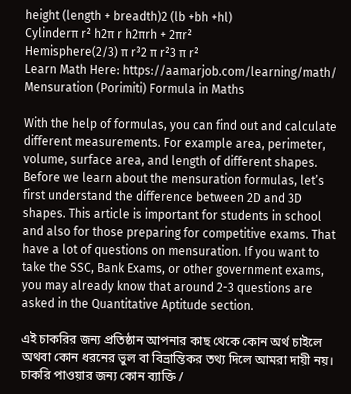height (length + breadth)2 (lb +bh +hl)
Cylinderπ r² h2π r h2πrh + 2πr²
Hemisphere(2/3) π r³2 π r²3 π r²
Learn Math Here: https://aamarjob.com/learning/math/
Mensuration (Porimiti) Formula in Maths

With the help of formulas, you can find out and calculate different measurements. For example area, perimeter, volume, surface area, and length of different shapes. Before we learn about the mensuration formulas, let’s first understand the difference between 2D and 3D shapes. This article is important for students in school and also for those preparing for competitive exams. That have a lot of questions on mensuration. If you want to take the SSC, Bank Exams, or other government exams, you may already know that around 2-3 questions are asked in the Quantitative Aptitude section.

এই চাকরির জন্য প্রতিষ্ঠান আপনার কাছ থেকে কোন অর্থ চাইলে অথবা কোন ধরনের ভুল বা বিভ্রান্তিকর তথ্য দিলে আমরা দায়ী নয়। চাকরি পাওয়ার জন্য কোন ব্যাক্তি /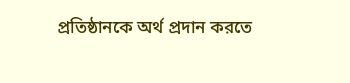প্রতিষ্ঠানকে অর্থ প্রদান করতে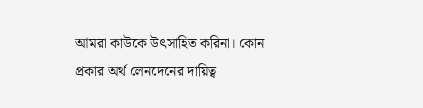আমরা কাউকে উৎসাহিত করিনা। কোন প্রকার অর্থ লেনদেনের দায়িত্ব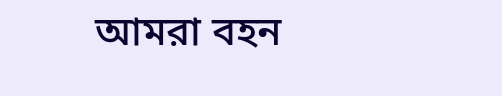আমরা বহন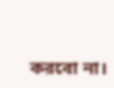করবো না।